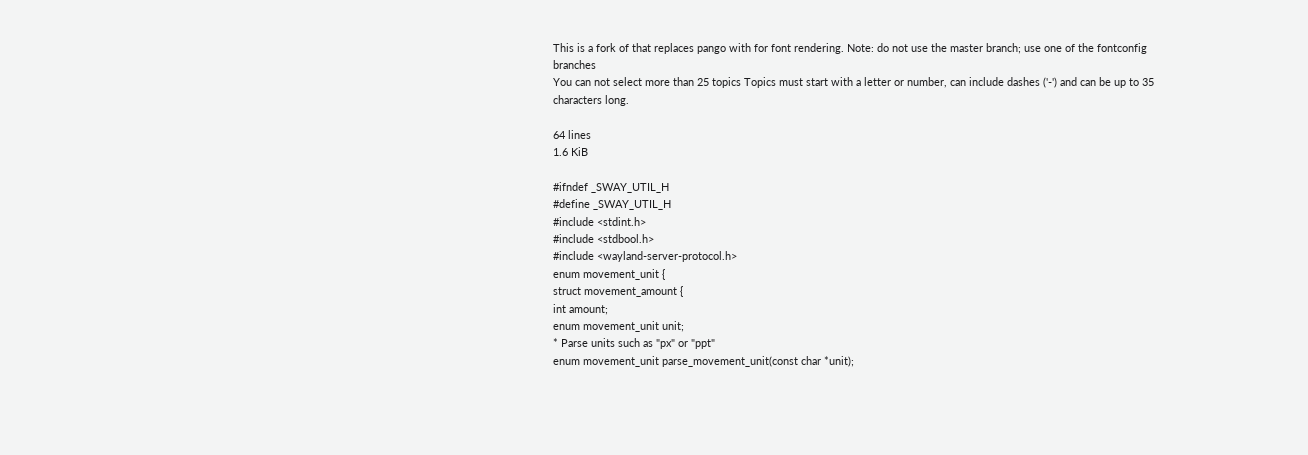This is a fork of that replaces pango with for font rendering. Note: do not use the master branch; use one of the fontconfig branches
You can not select more than 25 topics Topics must start with a letter or number, can include dashes ('-') and can be up to 35 characters long.

64 lines
1.6 KiB

#ifndef _SWAY_UTIL_H
#define _SWAY_UTIL_H
#include <stdint.h>
#include <stdbool.h>
#include <wayland-server-protocol.h>
enum movement_unit {
struct movement_amount {
int amount;
enum movement_unit unit;
* Parse units such as "px" or "ppt"
enum movement_unit parse_movement_unit(const char *unit);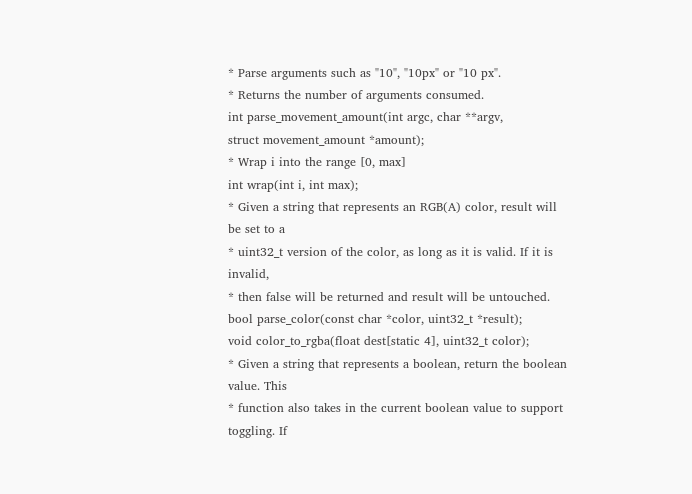* Parse arguments such as "10", "10px" or "10 px".
* Returns the number of arguments consumed.
int parse_movement_amount(int argc, char **argv,
struct movement_amount *amount);
* Wrap i into the range [0, max]
int wrap(int i, int max);
* Given a string that represents an RGB(A) color, result will be set to a
* uint32_t version of the color, as long as it is valid. If it is invalid,
* then false will be returned and result will be untouched.
bool parse_color(const char *color, uint32_t *result);
void color_to_rgba(float dest[static 4], uint32_t color);
* Given a string that represents a boolean, return the boolean value. This
* function also takes in the current boolean value to support toggling. If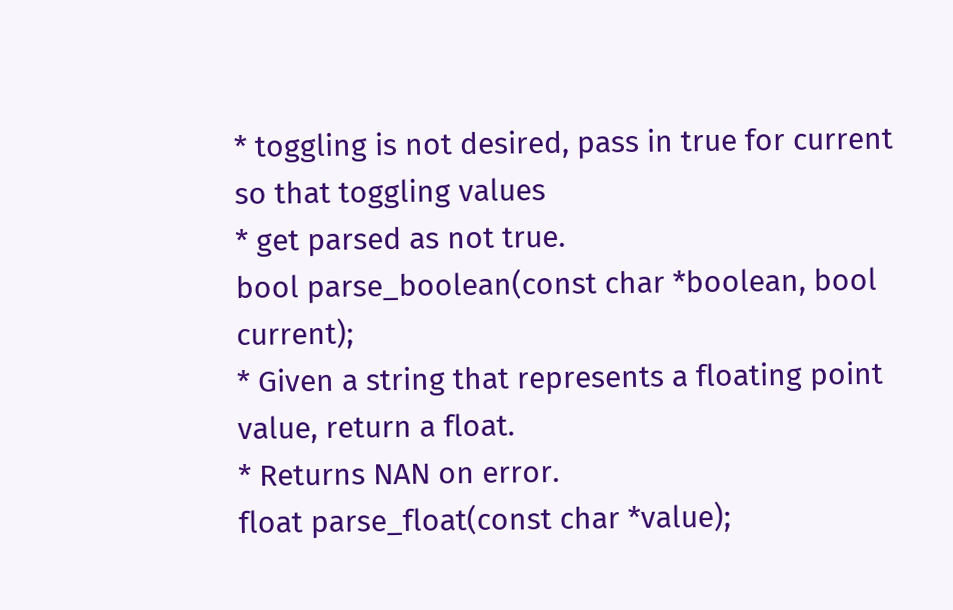* toggling is not desired, pass in true for current so that toggling values
* get parsed as not true.
bool parse_boolean(const char *boolean, bool current);
* Given a string that represents a floating point value, return a float.
* Returns NAN on error.
float parse_float(const char *value);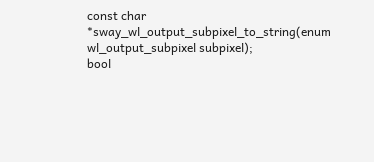const char *sway_wl_output_subpixel_to_string(enum wl_output_subpixel subpixel);
bool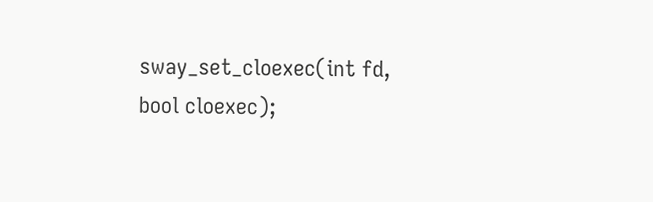sway_set_cloexec(int fd, bool cloexec);